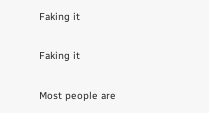Faking it

Faking it

Most people are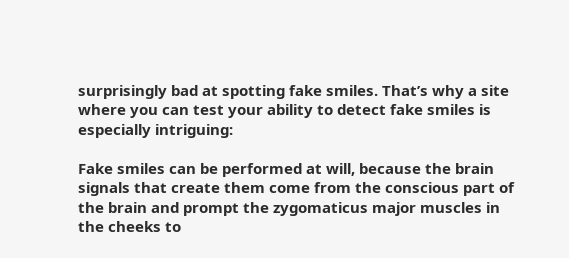surprisingly bad at spotting fake smiles. That’s why a site where you can test your ability to detect fake smiles is especially intriguing:

Fake smiles can be performed at will, because the brain signals that create them come from the conscious part of the brain and prompt the zygomaticus major muscles in the cheeks to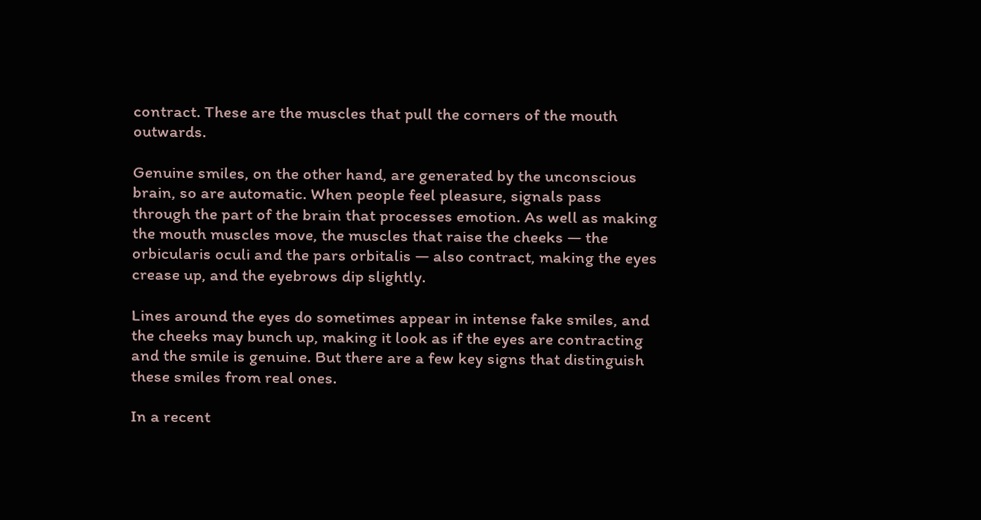contract. These are the muscles that pull the corners of the mouth outwards.

Genuine smiles, on the other hand, are generated by the unconscious brain, so are automatic. When people feel pleasure, signals pass through the part of the brain that processes emotion. As well as making the mouth muscles move, the muscles that raise the cheeks — the orbicularis oculi and the pars orbitalis — also contract, making the eyes crease up, and the eyebrows dip slightly.

Lines around the eyes do sometimes appear in intense fake smiles, and the cheeks may bunch up, making it look as if the eyes are contracting and the smile is genuine. But there are a few key signs that distinguish these smiles from real ones.

In a recent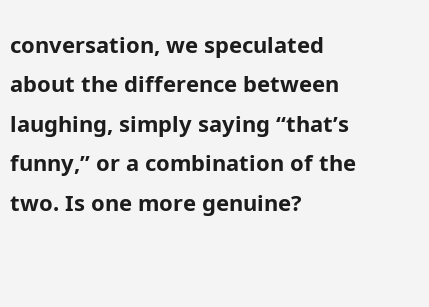conversation, we speculated about the difference between laughing, simply saying “that’s funny,” or a combination of the two. Is one more genuine?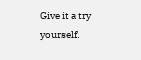Give it a try yourself.